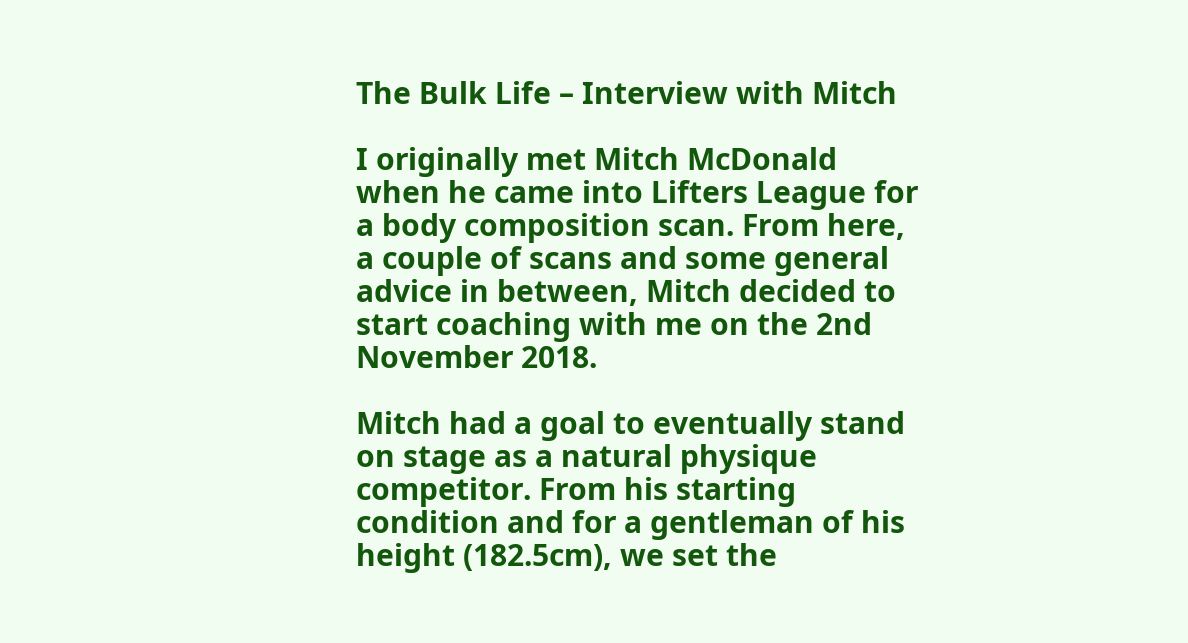The Bulk Life – Interview with Mitch

I originally met Mitch McDonald when he came into Lifters League for a body composition scan. From here, a couple of scans and some general advice in between, Mitch decided to start coaching with me on the 2nd November 2018.

Mitch had a goal to eventually stand on stage as a natural physique competitor. From his starting condition and for a gentleman of his height (182.5cm), we set the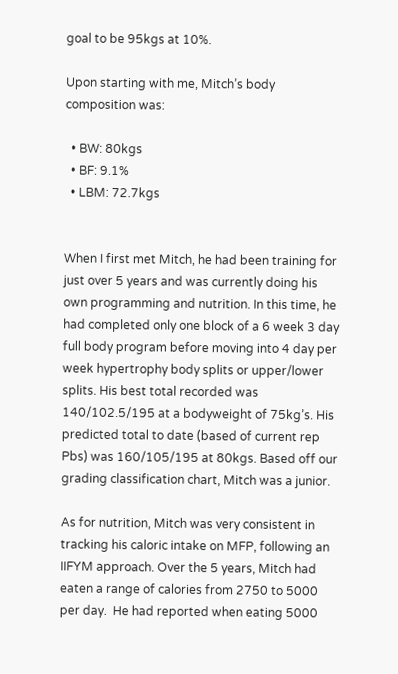goal to be 95kgs at 10%.

Upon starting with me, Mitch’s body composition was:

  • BW: 80kgs
  • BF: 9.1%
  • LBM: 72.7kgs


When I first met Mitch, he had been training for just over 5 years and was currently doing his own programming and nutrition. In this time, he had completed only one block of a 6 week 3 day full body program before moving into 4 day per week hypertrophy body splits or upper/lower splits. His best total recorded was 140/102.5/195 at a bodyweight of 75kg’s. His predicted total to date (based of current rep Pbs) was 160/105/195 at 80kgs. Based off our grading classification chart, Mitch was a junior.

As for nutrition, Mitch was very consistent in tracking his caloric intake on MFP, following an IIFYM approach. Over the 5 years, Mitch had eaten a range of calories from 2750 to 5000 per day.  He had reported when eating 5000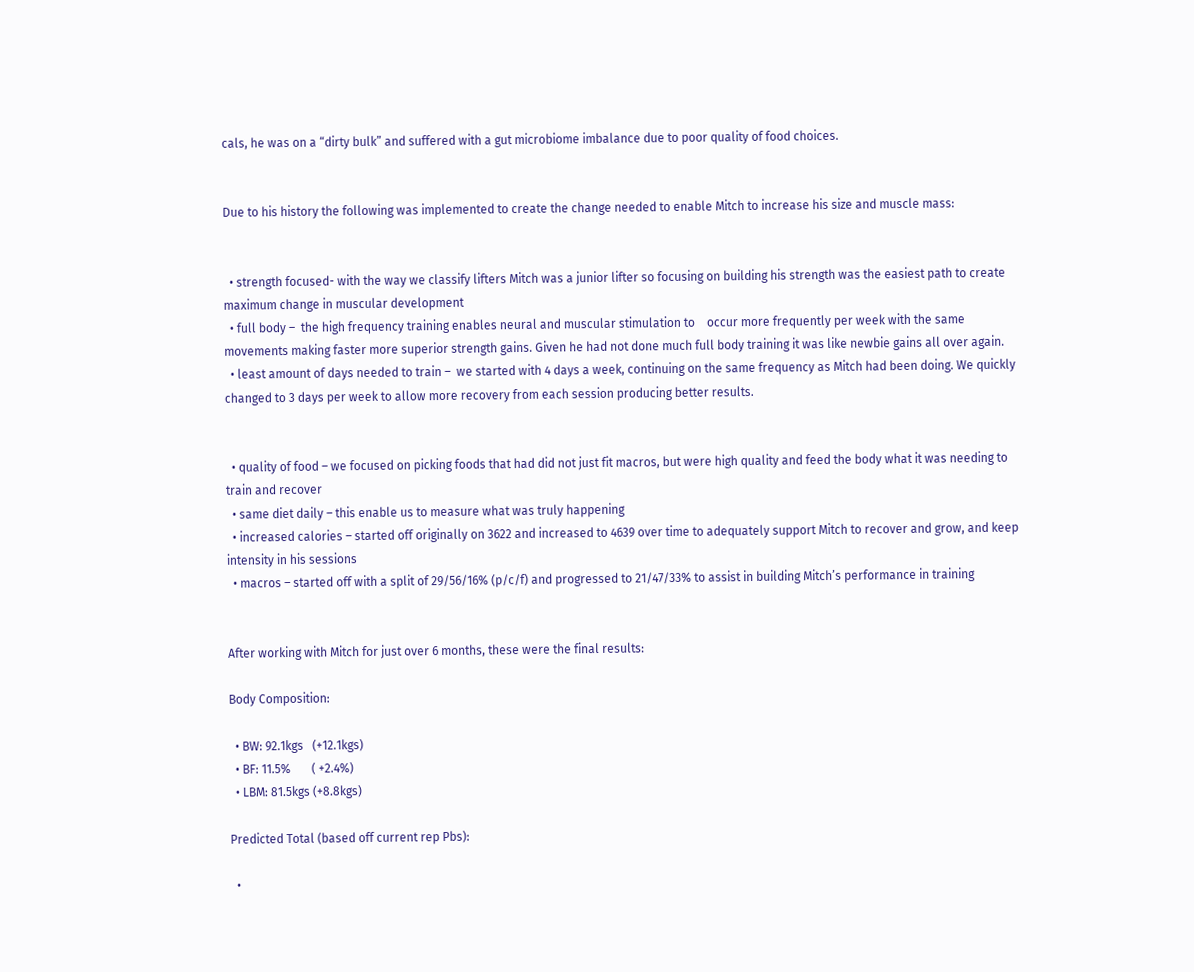cals, he was on a “dirty bulk” and suffered with a gut microbiome imbalance due to poor quality of food choices.


Due to his history the following was implemented to create the change needed to enable Mitch to increase his size and muscle mass:


  • strength focused- with the way we classify lifters Mitch was a junior lifter so focusing on building his strength was the easiest path to create maximum change in muscular development
  • full body –  the high frequency training enables neural and muscular stimulation to    occur more frequently per week with the same movements making faster more superior strength gains. Given he had not done much full body training it was like newbie gains all over again.
  • least amount of days needed to train –  we started with 4 days a week, continuing on the same frequency as Mitch had been doing. We quickly changed to 3 days per week to allow more recovery from each session producing better results.


  • quality of food – we focused on picking foods that had did not just fit macros, but were high quality and feed the body what it was needing to train and recover
  • same diet daily – this enable us to measure what was truly happening
  • increased calories – started off originally on 3622 and increased to 4639 over time to adequately support Mitch to recover and grow, and keep intensity in his sessions
  • macros – started off with a split of 29/56/16% (p/c/f) and progressed to 21/47/33% to assist in building Mitch’s performance in training


After working with Mitch for just over 6 months, these were the final results:

Body Composition:

  • BW: 92.1kgs   (+12.1kgs)
  • BF: 11.5%       ( +2.4%)
  • LBM: 81.5kgs (+8.8kgs)

Predicted Total (based off current rep Pbs):

  •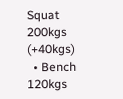Squat 200kgs      (+40kgs)
  • Bench 120kgs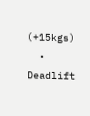(+15kgs)
  • Deadlift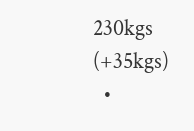230kgs  (+35kgs)
  •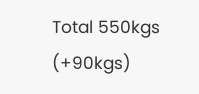Total 550kgs        (+90kgs)